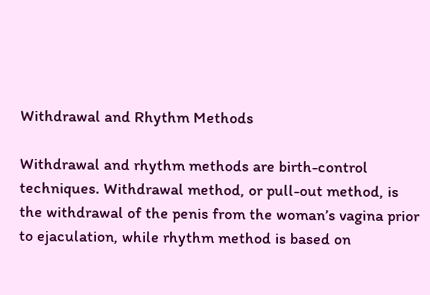Withdrawal and Rhythm Methods

Withdrawal and rhythm methods are birth-control techniques. Withdrawal method, or pull-out method, is the withdrawal of the penis from the woman’s vagina prior to ejaculation, while rhythm method is based on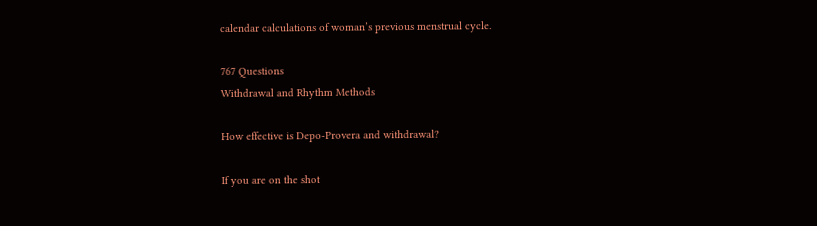calendar calculations of woman’s previous menstrual cycle.

767 Questions
Withdrawal and Rhythm Methods

How effective is Depo-Provera and withdrawal?

If you are on the shot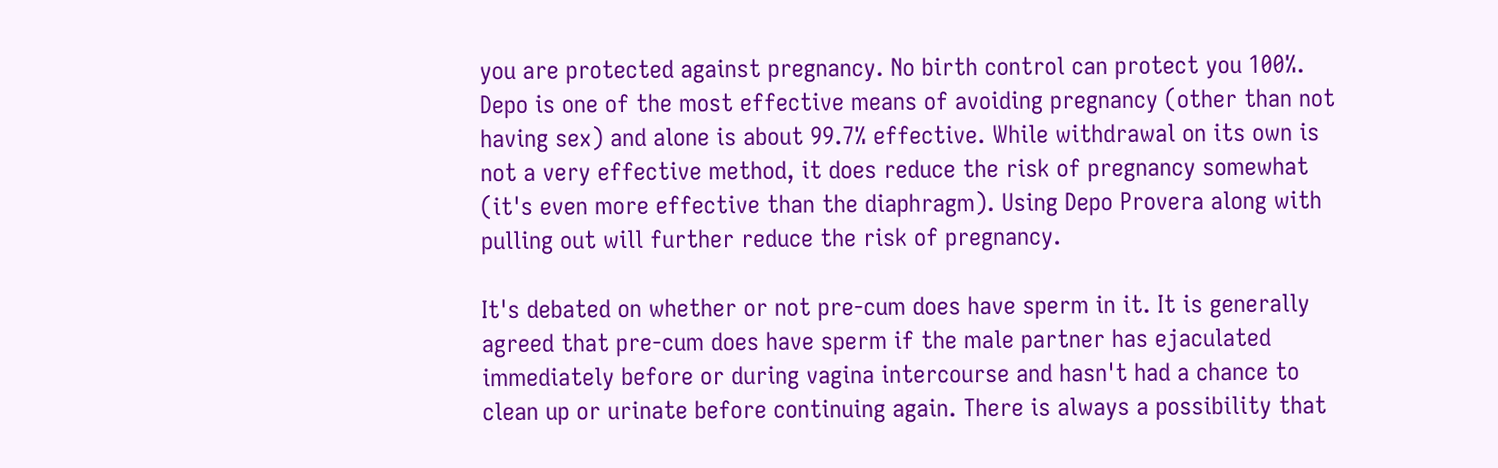you are protected against pregnancy. No birth control can protect you 100%. Depo is one of the most effective means of avoiding pregnancy (other than not having sex) and alone is about 99.7% effective. While withdrawal on its own is not a very effective method, it does reduce the risk of pregnancy somewhat (it's even more effective than the diaphragm). Using Depo Provera along with pulling out will further reduce the risk of pregnancy.

It's debated on whether or not pre-cum does have sperm in it. It is generally agreed that pre-cum does have sperm if the male partner has ejaculated immediately before or during vagina intercourse and hasn't had a chance to clean up or urinate before continuing again. There is always a possibility that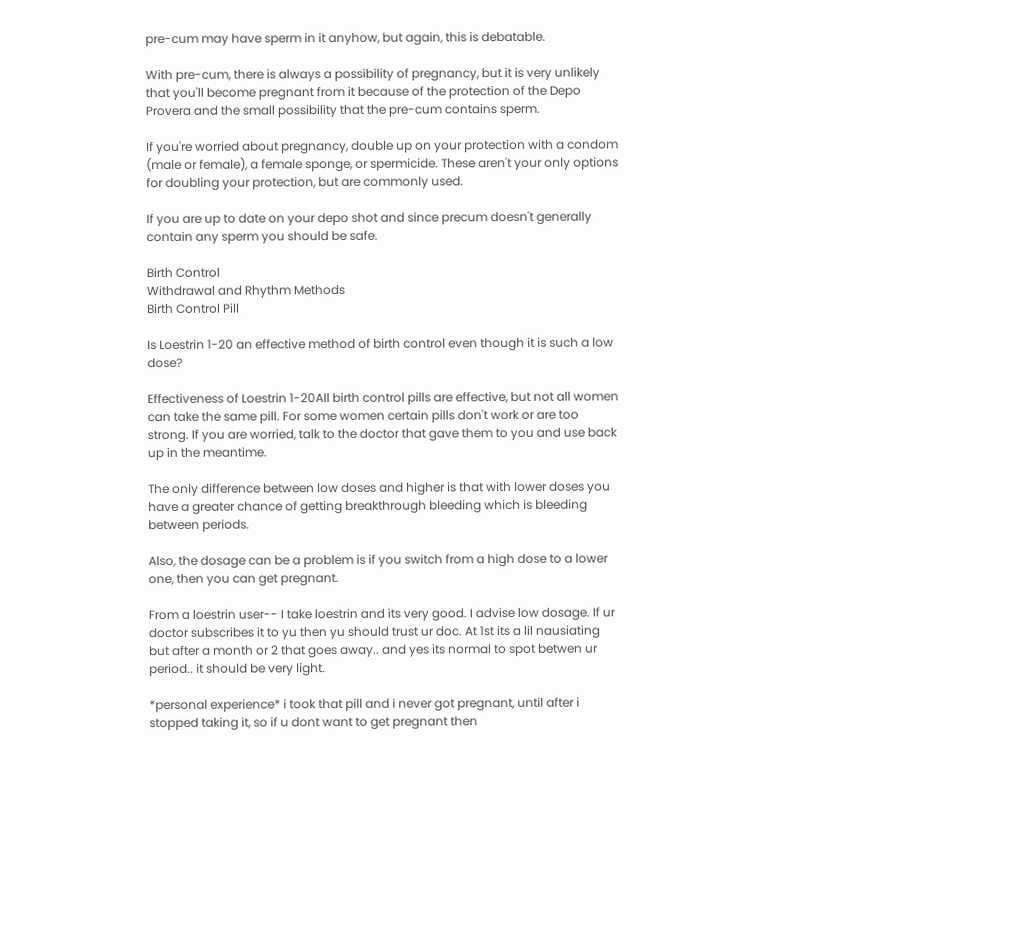pre-cum may have sperm in it anyhow, but again, this is debatable.

With pre-cum, there is always a possibility of pregnancy, but it is very unlikely that you'll become pregnant from it because of the protection of the Depo Provera and the small possibility that the pre-cum contains sperm.

If you're worried about pregnancy, double up on your protection with a condom (male or female), a female sponge, or spermicide. These aren't your only options for doubling your protection, but are commonly used.

If you are up to date on your depo shot and since precum doesn't generally contain any sperm you should be safe.

Birth Control
Withdrawal and Rhythm Methods
Birth Control Pill

Is Loestrin 1-20 an effective method of birth control even though it is such a low dose?

Effectiveness of Loestrin 1-20All birth control pills are effective, but not all women can take the same pill. For some women certain pills don't work or are too strong. If you are worried, talk to the doctor that gave them to you and use back up in the meantime.

The only difference between low doses and higher is that with lower doses you have a greater chance of getting breakthrough bleeding which is bleeding between periods.

Also, the dosage can be a problem is if you switch from a high dose to a lower one, then you can get pregnant.

From a loestrin user-- I take loestrin and its very good. I advise low dosage. If ur doctor subscribes it to yu then yu should trust ur doc. At 1st its a lil nausiating but after a month or 2 that goes away.. and yes its normal to spot betwen ur period.. it should be very light.

*personal experience* i took that pill and i never got pregnant, until after i stopped taking it, so if u dont want to get pregnant then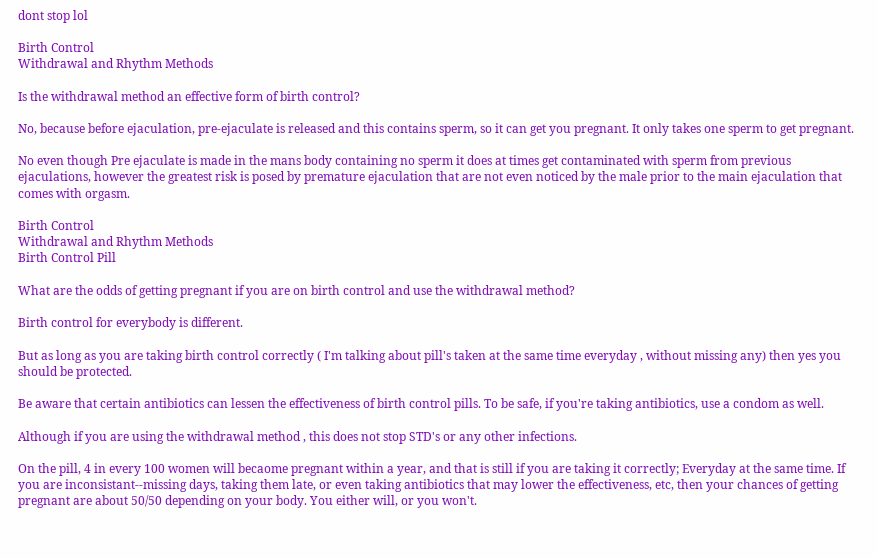dont stop lol

Birth Control
Withdrawal and Rhythm Methods

Is the withdrawal method an effective form of birth control?

No, because before ejaculation, pre-ejaculate is released and this contains sperm, so it can get you pregnant. It only takes one sperm to get pregnant.

No even though Pre ejaculate is made in the mans body containing no sperm it does at times get contaminated with sperm from previous ejaculations, however the greatest risk is posed by premature ejaculation that are not even noticed by the male prior to the main ejaculation that comes with orgasm.

Birth Control
Withdrawal and Rhythm Methods
Birth Control Pill

What are the odds of getting pregnant if you are on birth control and use the withdrawal method?

Birth control for everybody is different.

But as long as you are taking birth control correctly ( I'm talking about pill's taken at the same time everyday , without missing any) then yes you should be protected.

Be aware that certain antibiotics can lessen the effectiveness of birth control pills. To be safe, if you're taking antibiotics, use a condom as well.

Although if you are using the withdrawal method , this does not stop STD's or any other infections.

On the pill, 4 in every 100 women will becaome pregnant within a year, and that is still if you are taking it correctly; Everyday at the same time. If you are inconsistant--missing days, taking them late, or even taking antibiotics that may lower the effectiveness, etc, then your chances of getting pregnant are about 50/50 depending on your body. You either will, or you won't.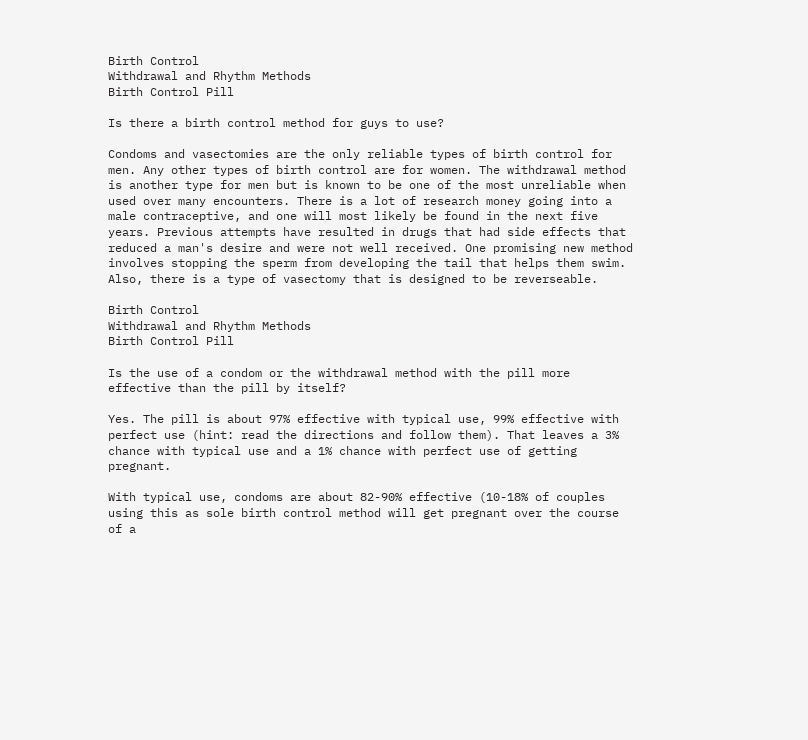Birth Control
Withdrawal and Rhythm Methods
Birth Control Pill

Is there a birth control method for guys to use?

Condoms and vasectomies are the only reliable types of birth control for men. Any other types of birth control are for women. The withdrawal method is another type for men but is known to be one of the most unreliable when used over many encounters. There is a lot of research money going into a male contraceptive, and one will most likely be found in the next five years. Previous attempts have resulted in drugs that had side effects that reduced a man's desire and were not well received. One promising new method involves stopping the sperm from developing the tail that helps them swim. Also, there is a type of vasectomy that is designed to be reverseable.

Birth Control
Withdrawal and Rhythm Methods
Birth Control Pill

Is the use of a condom or the withdrawal method with the pill more effective than the pill by itself?

Yes. The pill is about 97% effective with typical use, 99% effective with perfect use (hint: read the directions and follow them). That leaves a 3% chance with typical use and a 1% chance with perfect use of getting pregnant.

With typical use, condoms are about 82-90% effective (10-18% of couples using this as sole birth control method will get pregnant over the course of a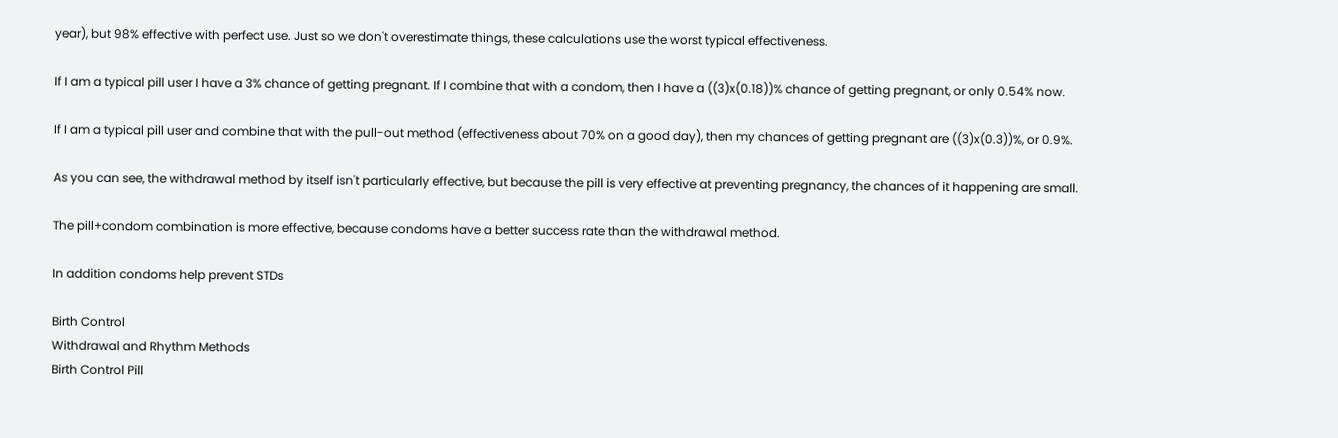year), but 98% effective with perfect use. Just so we don't overestimate things, these calculations use the worst typical effectiveness.

If I am a typical pill user I have a 3% chance of getting pregnant. If I combine that with a condom, then I have a ((3)x(0.18))% chance of getting pregnant, or only 0.54% now.

If I am a typical pill user and combine that with the pull-out method (effectiveness about 70% on a good day), then my chances of getting pregnant are ((3)x(0.3))%, or 0.9%.

As you can see, the withdrawal method by itself isn't particularly effective, but because the pill is very effective at preventing pregnancy, the chances of it happening are small.

The pill+condom combination is more effective, because condoms have a better success rate than the withdrawal method.

In addition condoms help prevent STDs

Birth Control
Withdrawal and Rhythm Methods
Birth Control Pill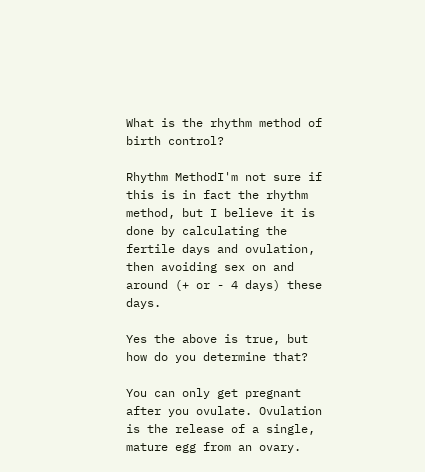What is the rhythm method of birth control?

Rhythm MethodI'm not sure if this is in fact the rhythm method, but I believe it is done by calculating the fertile days and ovulation, then avoiding sex on and around (+ or - 4 days) these days.

Yes the above is true, but how do you determine that?

You can only get pregnant after you ovulate. Ovulation is the release of a single, mature egg from an ovary.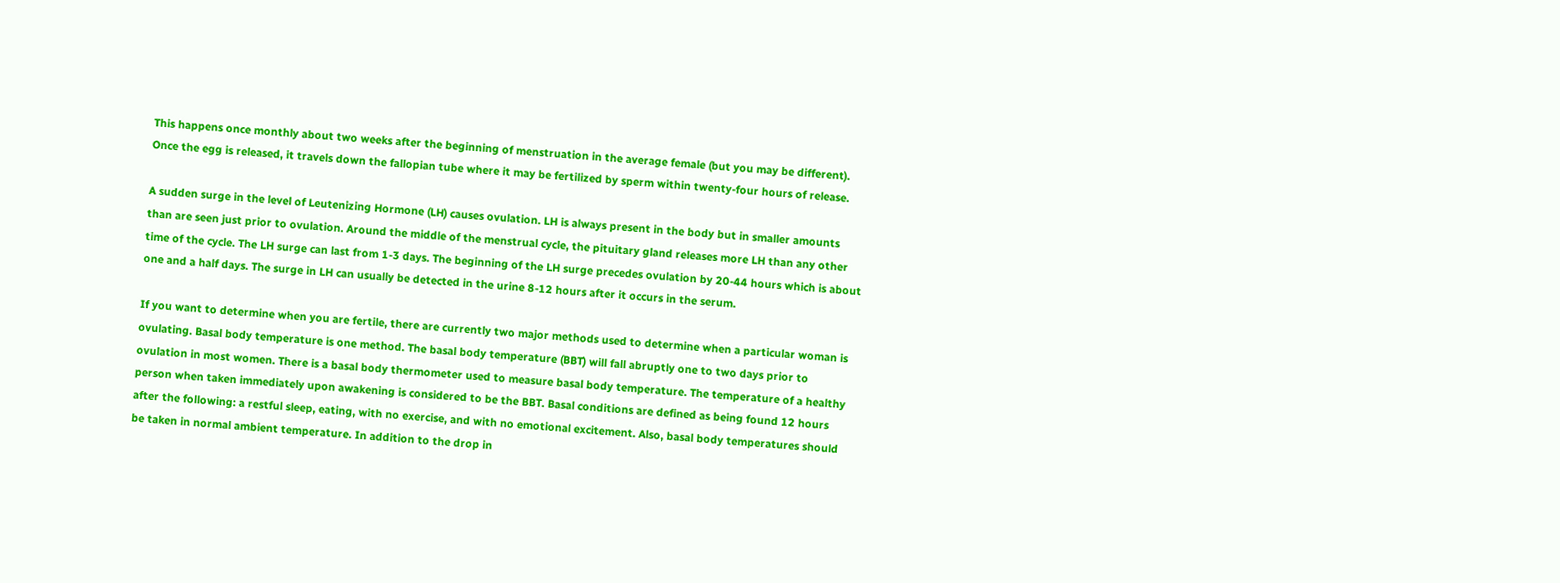This happens once monthly about two weeks after the beginning of menstruation in the average female (but you may be different). Once the egg is released, it travels down the fallopian tube where it may be fertilized by sperm within twenty-four hours of release.

A sudden surge in the level of Leutenizing Hormone (LH) causes ovulation. LH is always present in the body but in smaller amounts than are seen just prior to ovulation. Around the middle of the menstrual cycle, the pituitary gland releases more LH than any other time of the cycle. The LH surge can last from 1-3 days. The beginning of the LH surge precedes ovulation by 20-44 hours which is about one and a half days. The surge in LH can usually be detected in the urine 8-12 hours after it occurs in the serum.

If you want to determine when you are fertile, there are currently two major methods used to determine when a particular woman is ovulating. Basal body temperature is one method. The basal body temperature (BBT) will fall abruptly one to two days prior to ovulation in most women. There is a basal body thermometer used to measure basal body temperature. The temperature of a healthy person when taken immediately upon awakening is considered to be the BBT. Basal conditions are defined as being found 12 hours after the following: a restful sleep, eating, with no exercise, and with no emotional excitement. Also, basal body temperatures should be taken in normal ambient temperature. In addition to the drop in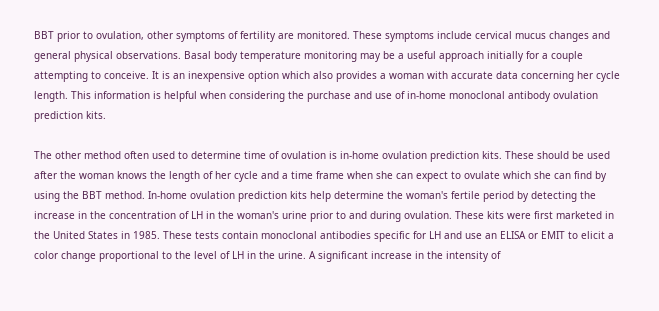BBT prior to ovulation, other symptoms of fertility are monitored. These symptoms include cervical mucus changes and general physical observations. Basal body temperature monitoring may be a useful approach initially for a couple attempting to conceive. It is an inexpensive option which also provides a woman with accurate data concerning her cycle length. This information is helpful when considering the purchase and use of in-home monoclonal antibody ovulation prediction kits.

The other method often used to determine time of ovulation is in-home ovulation prediction kits. These should be used after the woman knows the length of her cycle and a time frame when she can expect to ovulate which she can find by using the BBT method. In-home ovulation prediction kits help determine the woman's fertile period by detecting the increase in the concentration of LH in the woman's urine prior to and during ovulation. These kits were first marketed in the United States in 1985. These tests contain monoclonal antibodies specific for LH and use an ELISA or EMIT to elicit a color change proportional to the level of LH in the urine. A significant increase in the intensity of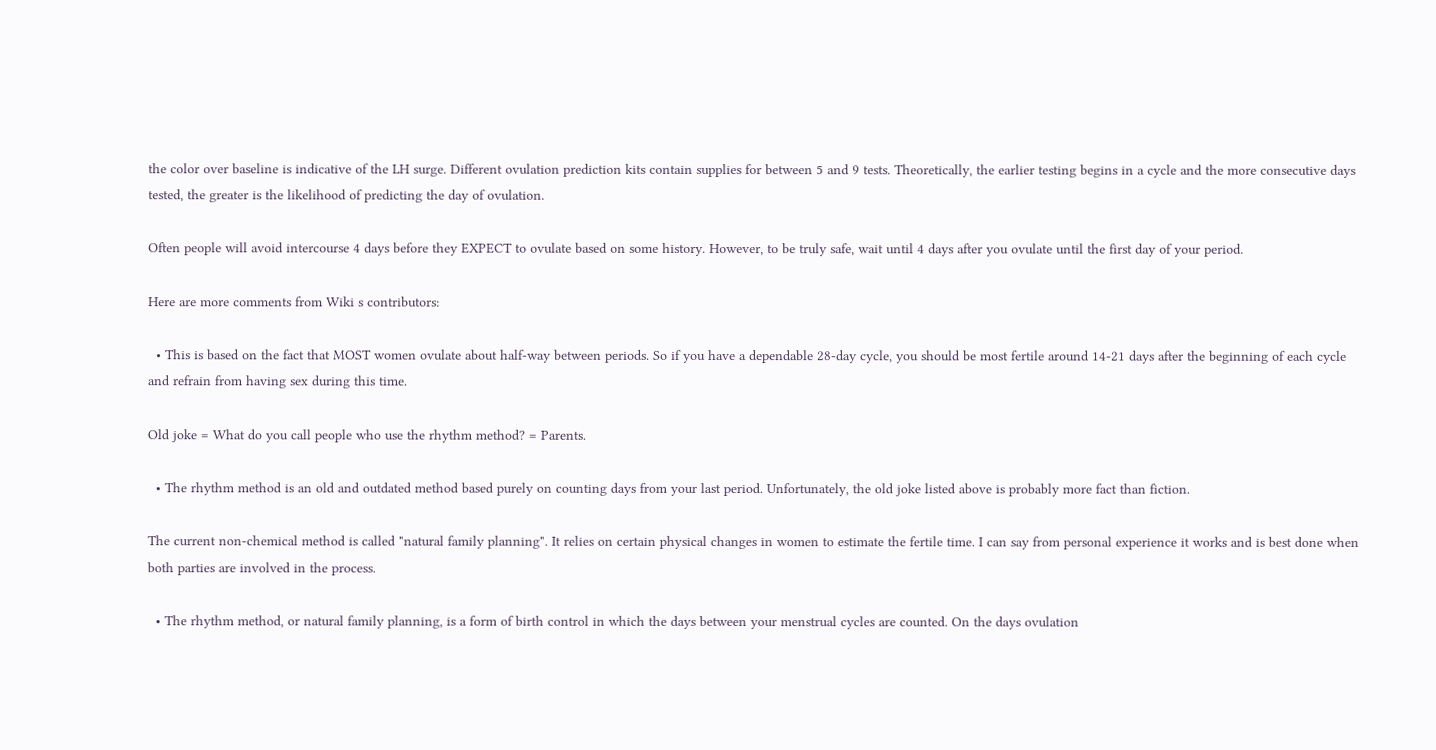the color over baseline is indicative of the LH surge. Different ovulation prediction kits contain supplies for between 5 and 9 tests. Theoretically, the earlier testing begins in a cycle and the more consecutive days tested, the greater is the likelihood of predicting the day of ovulation.

Often people will avoid intercourse 4 days before they EXPECT to ovulate based on some history. However, to be truly safe, wait until 4 days after you ovulate until the first day of your period.

Here are more comments from Wiki s contributors:

  • This is based on the fact that MOST women ovulate about half-way between periods. So if you have a dependable 28-day cycle, you should be most fertile around 14-21 days after the beginning of each cycle and refrain from having sex during this time.

Old joke = What do you call people who use the rhythm method? = Parents.

  • The rhythm method is an old and outdated method based purely on counting days from your last period. Unfortunately, the old joke listed above is probably more fact than fiction.

The current non-chemical method is called "natural family planning". It relies on certain physical changes in women to estimate the fertile time. I can say from personal experience it works and is best done when both parties are involved in the process.

  • The rhythm method, or natural family planning, is a form of birth control in which the days between your menstrual cycles are counted. On the days ovulation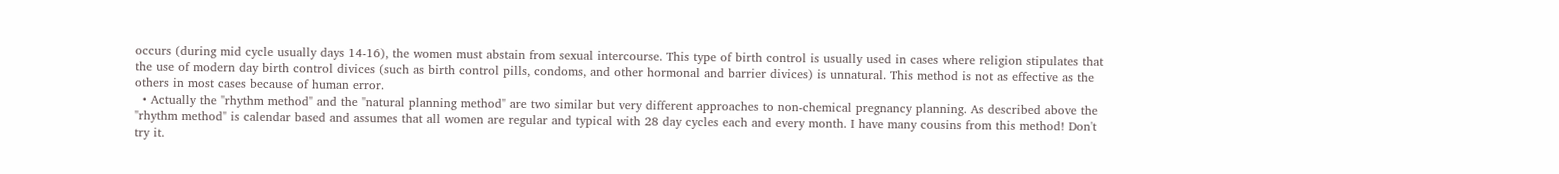occurs (during mid cycle usually days 14-16), the women must abstain from sexual intercourse. This type of birth control is usually used in cases where religion stipulates that the use of modern day birth control divices (such as birth control pills, condoms, and other hormonal and barrier divices) is unnatural. This method is not as effective as the others in most cases because of human error.
  • Actually the "rhythm method" and the "natural planning method" are two similar but very different approaches to non-chemical pregnancy planning. As described above the "rhythm method" is calendar based and assumes that all women are regular and typical with 28 day cycles each and every month. I have many cousins from this method! Don't try it.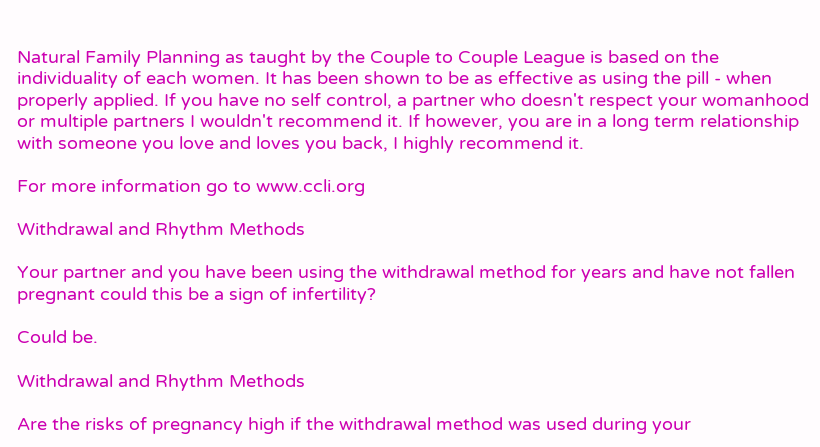Natural Family Planning as taught by the Couple to Couple League is based on the individuality of each women. It has been shown to be as effective as using the pill - when properly applied. If you have no self control, a partner who doesn't respect your womanhood or multiple partners I wouldn't recommend it. If however, you are in a long term relationship with someone you love and loves you back, I highly recommend it.

For more information go to www.ccli.org

Withdrawal and Rhythm Methods

Your partner and you have been using the withdrawal method for years and have not fallen pregnant could this be a sign of infertility?

Could be.

Withdrawal and Rhythm Methods

Are the risks of pregnancy high if the withdrawal method was used during your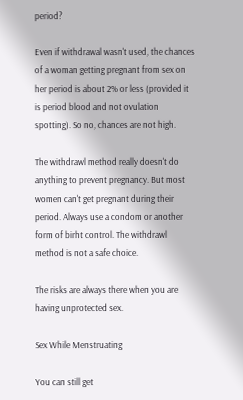period?

Even if withdrawal wasn't used, the chances of a woman getting pregnant from sex on her period is about 2% or less (provided it is period blood and not ovulation spotting). So no, chances are not high.

The withdrawl method really doesn't do anything to prevent pregnancy. But most women can't get pregnant during their period. Always use a condom or another form of birht control. The withdrawl method is not a safe choice.

The risks are always there when you are having unprotected sex.

Sex While Menstruating

You can still get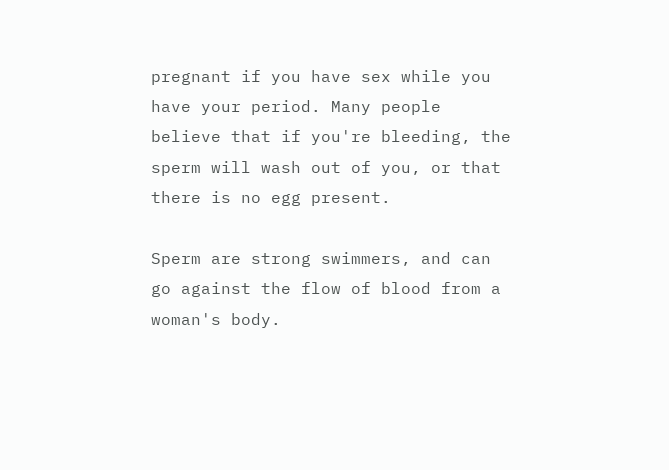pregnant if you have sex while you have your period. Many people believe that if you're bleeding, the sperm will wash out of you, or that there is no egg present.

Sperm are strong swimmers, and can go against the flow of blood from a woman's body.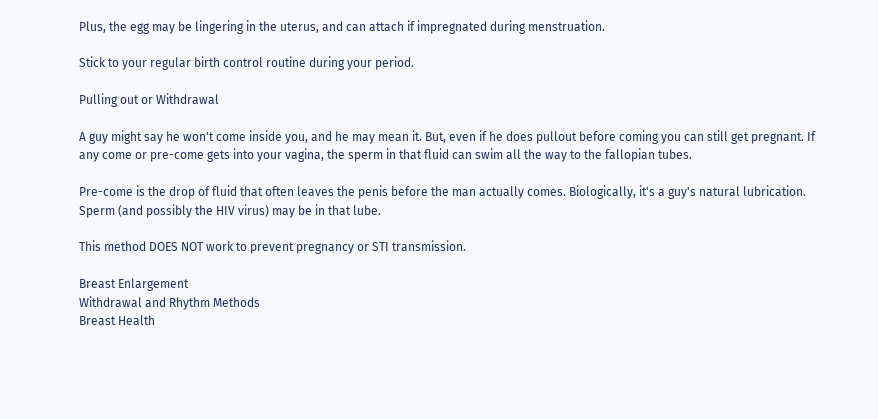Plus, the egg may be lingering in the uterus, and can attach if impregnated during menstruation.

Stick to your regular birth control routine during your period.

Pulling out or Withdrawal

A guy might say he won't come inside you, and he may mean it. But, even if he does pullout before coming you can still get pregnant. If any come or pre-come gets into your vagina, the sperm in that fluid can swim all the way to the fallopian tubes.

Pre-come is the drop of fluid that often leaves the penis before the man actually comes. Biologically, it's a guy's natural lubrication. Sperm (and possibly the HIV virus) may be in that lube.

This method DOES NOT work to prevent pregnancy or STI transmission.

Breast Enlargement
Withdrawal and Rhythm Methods
Breast Health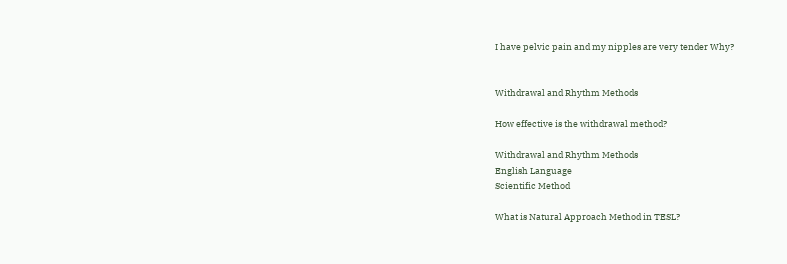I have pelvic pain and my nipples are very tender Why?


Withdrawal and Rhythm Methods

How effective is the withdrawal method?

Withdrawal and Rhythm Methods
English Language
Scientific Method

What is Natural Approach Method in TESL?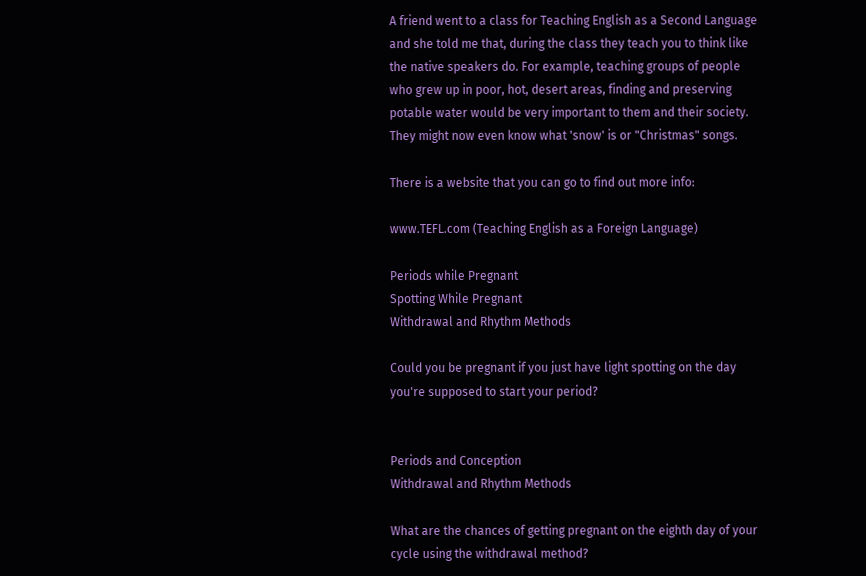A friend went to a class for Teaching English as a Second Language and she told me that, during the class they teach you to think like the native speakers do. For example, teaching groups of people who grew up in poor, hot, desert areas, finding and preserving potable water would be very important to them and their society. They might now even know what 'snow' is or "Christmas" songs.

There is a website that you can go to find out more info:

www.TEFL.com (Teaching English as a Foreign Language)

Periods while Pregnant
Spotting While Pregnant
Withdrawal and Rhythm Methods

Could you be pregnant if you just have light spotting on the day you're supposed to start your period?


Periods and Conception
Withdrawal and Rhythm Methods

What are the chances of getting pregnant on the eighth day of your cycle using the withdrawal method?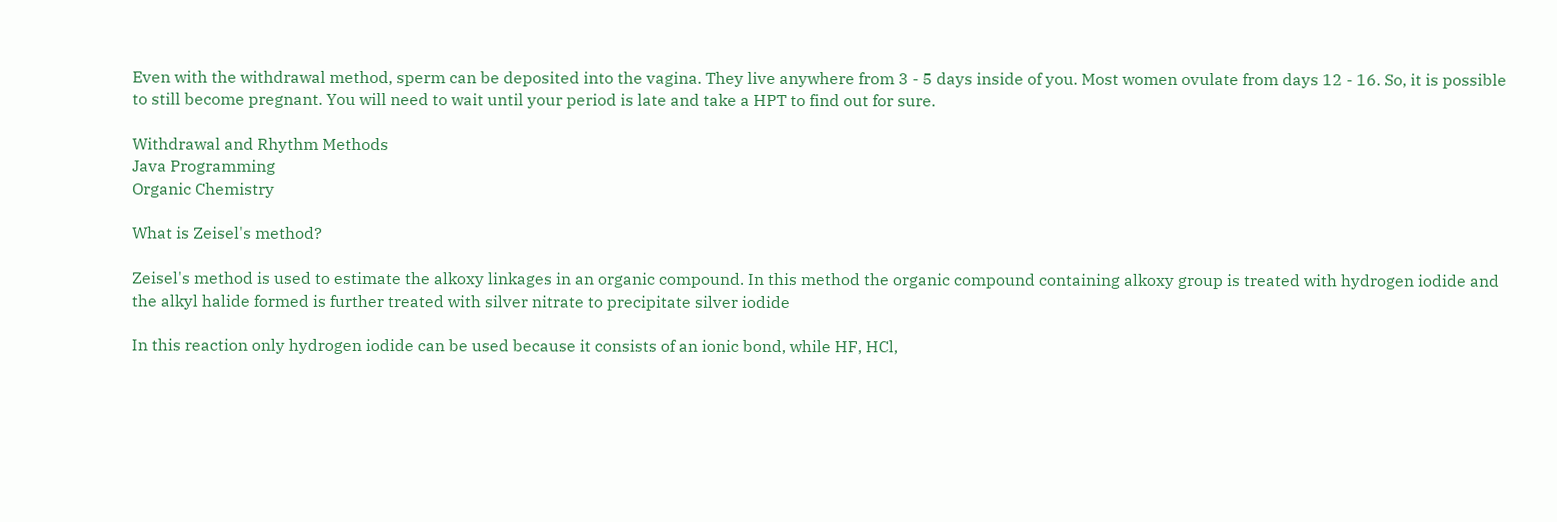Even with the withdrawal method, sperm can be deposited into the vagina. They live anywhere from 3 - 5 days inside of you. Most women ovulate from days 12 - 16. So, it is possible to still become pregnant. You will need to wait until your period is late and take a HPT to find out for sure.

Withdrawal and Rhythm Methods
Java Programming
Organic Chemistry

What is Zeisel's method?

Zeisel's method is used to estimate the alkoxy linkages in an organic compound. In this method the organic compound containing alkoxy group is treated with hydrogen iodide and the alkyl halide formed is further treated with silver nitrate to precipitate silver iodide

In this reaction only hydrogen iodide can be used because it consists of an ionic bond, while HF, HCl,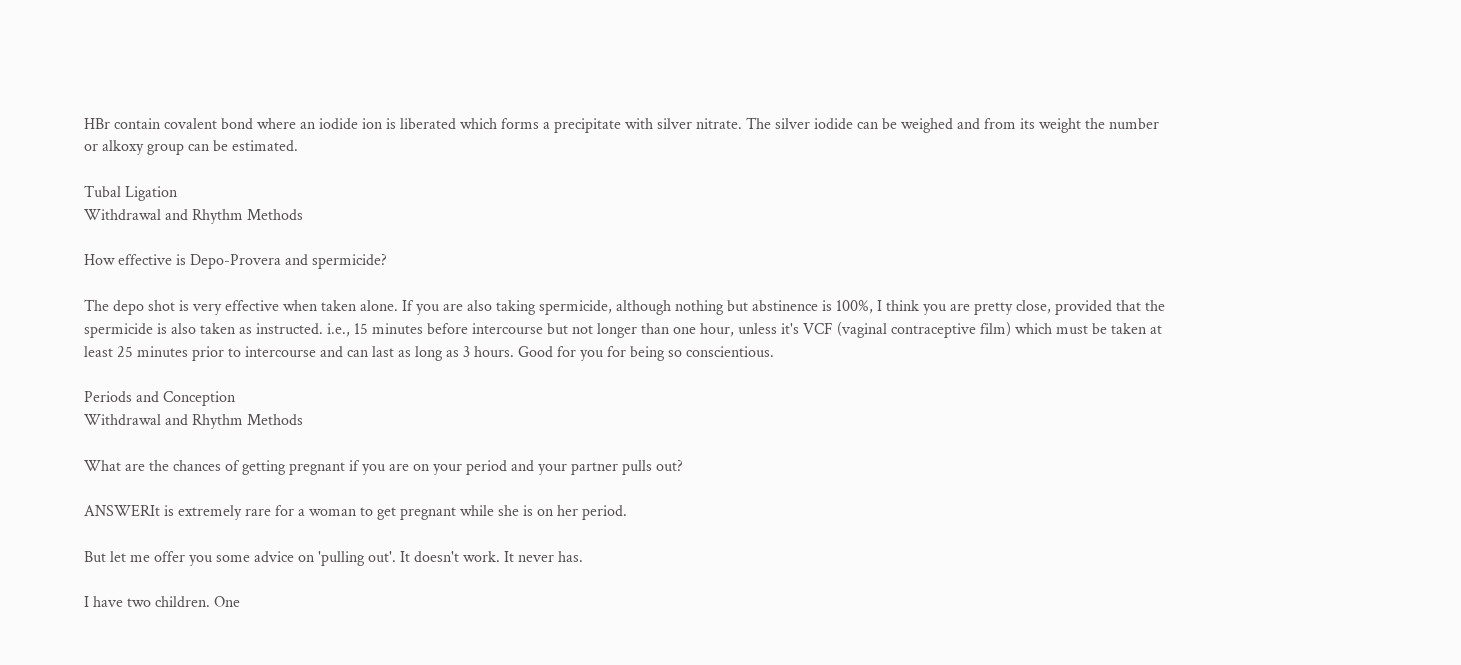HBr contain covalent bond where an iodide ion is liberated which forms a precipitate with silver nitrate. The silver iodide can be weighed and from its weight the number or alkoxy group can be estimated.

Tubal Ligation
Withdrawal and Rhythm Methods

How effective is Depo-Provera and spermicide?

The depo shot is very effective when taken alone. If you are also taking spermicide, although nothing but abstinence is 100%, I think you are pretty close, provided that the spermicide is also taken as instructed. i.e., 15 minutes before intercourse but not longer than one hour, unless it's VCF (vaginal contraceptive film) which must be taken at least 25 minutes prior to intercourse and can last as long as 3 hours. Good for you for being so conscientious.

Periods and Conception
Withdrawal and Rhythm Methods

What are the chances of getting pregnant if you are on your period and your partner pulls out?

ANSWERIt is extremely rare for a woman to get pregnant while she is on her period.

But let me offer you some advice on 'pulling out'. It doesn't work. It never has.

I have two children. One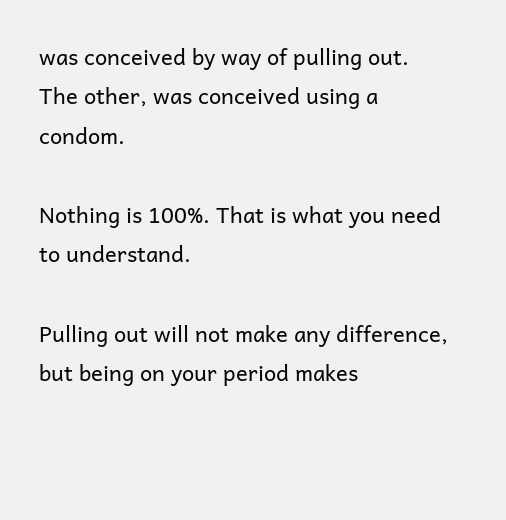was conceived by way of pulling out. The other, was conceived using a condom.

Nothing is 100%. That is what you need to understand.

Pulling out will not make any difference, but being on your period makes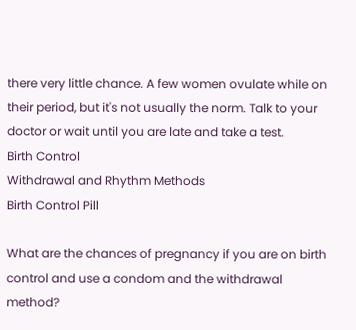there very little chance. A few women ovulate while on their period, but it's not usually the norm. Talk to your doctor or wait until you are late and take a test.
Birth Control
Withdrawal and Rhythm Methods
Birth Control Pill

What are the chances of pregnancy if you are on birth control and use a condom and the withdrawal method?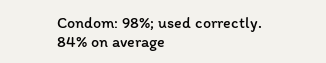Condom: 98%; used correctly. 84% on average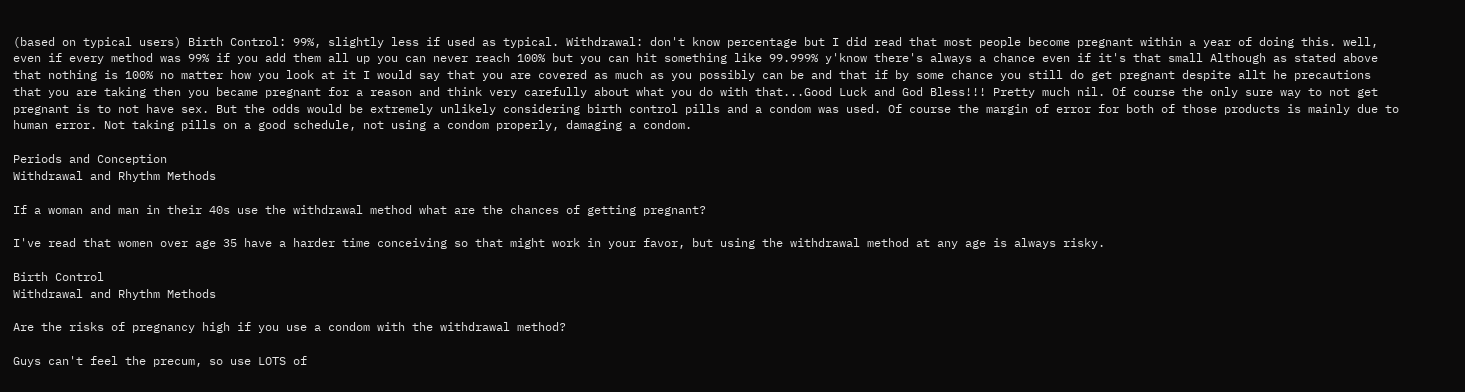(based on typical users) Birth Control: 99%, slightly less if used as typical. Withdrawal: don't know percentage but I did read that most people become pregnant within a year of doing this. well, even if every method was 99% if you add them all up you can never reach 100% but you can hit something like 99.999% y'know there's always a chance even if it's that small Although as stated above that nothing is 100% no matter how you look at it I would say that you are covered as much as you possibly can be and that if by some chance you still do get pregnant despite allt he precautions that you are taking then you became pregnant for a reason and think very carefully about what you do with that...Good Luck and God Bless!!! Pretty much nil. Of course the only sure way to not get pregnant is to not have sex. But the odds would be extremely unlikely considering birth control pills and a condom was used. Of course the margin of error for both of those products is mainly due to human error. Not taking pills on a good schedule, not using a condom properly, damaging a condom.

Periods and Conception
Withdrawal and Rhythm Methods

If a woman and man in their 40s use the withdrawal method what are the chances of getting pregnant?

I've read that women over age 35 have a harder time conceiving so that might work in your favor, but using the withdrawal method at any age is always risky.

Birth Control
Withdrawal and Rhythm Methods

Are the risks of pregnancy high if you use a condom with the withdrawal method?

Guys can't feel the precum, so use LOTS of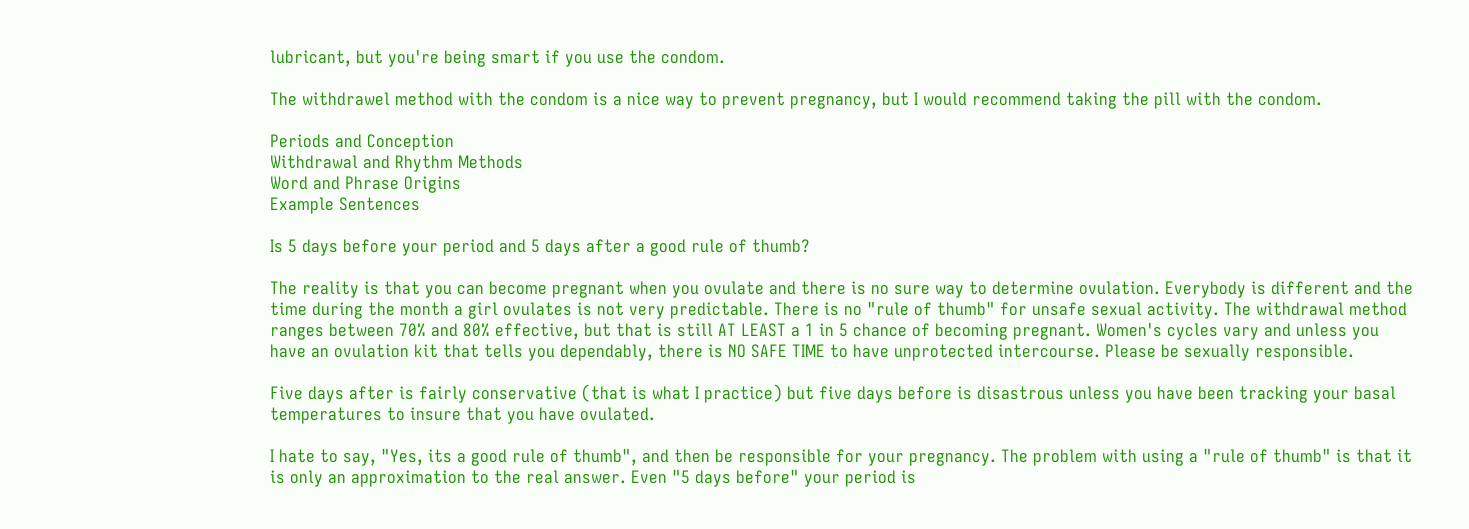lubricant, but you're being smart if you use the condom.

The withdrawel method with the condom is a nice way to prevent pregnancy, but I would recommend taking the pill with the condom.

Periods and Conception
Withdrawal and Rhythm Methods
Word and Phrase Origins
Example Sentences

Is 5 days before your period and 5 days after a good rule of thumb?

The reality is that you can become pregnant when you ovulate and there is no sure way to determine ovulation. Everybody is different and the time during the month a girl ovulates is not very predictable. There is no "rule of thumb" for unsafe sexual activity. The withdrawal method ranges between 70% and 80% effective, but that is still AT LEAST a 1 in 5 chance of becoming pregnant. Women's cycles vary and unless you have an ovulation kit that tells you dependably, there is NO SAFE TIME to have unprotected intercourse. Please be sexually responsible.

Five days after is fairly conservative (that is what I practice) but five days before is disastrous unless you have been tracking your basal temperatures to insure that you have ovulated.

I hate to say, "Yes, its a good rule of thumb", and then be responsible for your pregnancy. The problem with using a "rule of thumb" is that it is only an approximation to the real answer. Even "5 days before" your period is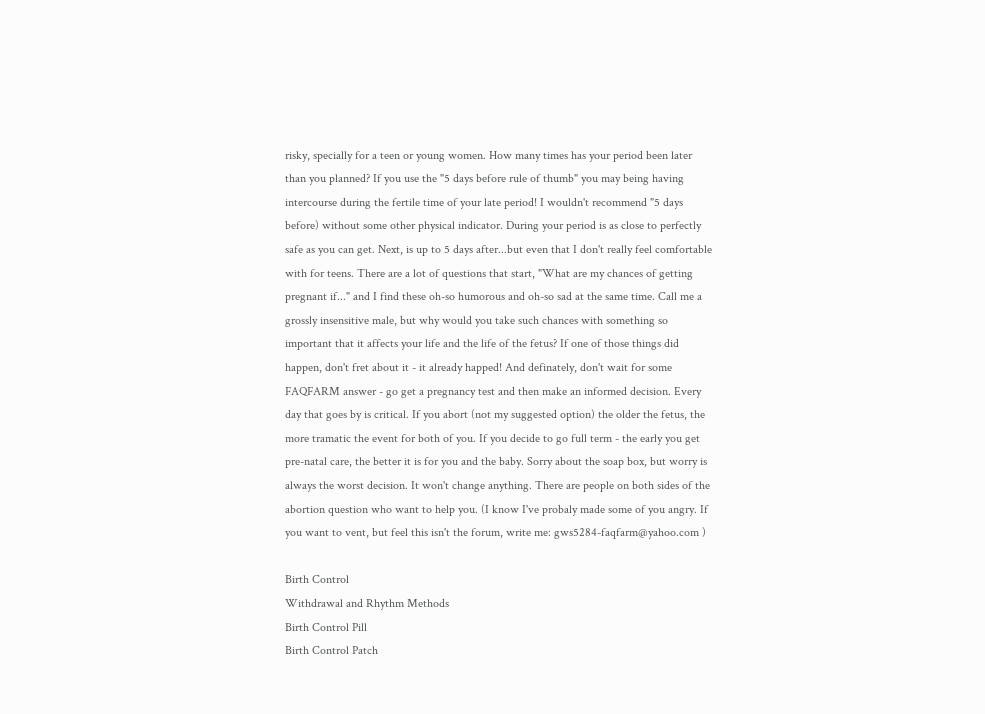risky, specially for a teen or young women. How many times has your period been later than you planned? If you use the "5 days before rule of thumb" you may being having intercourse during the fertile time of your late period! I wouldn't recommend "5 days before) without some other physical indicator. During your period is as close to perfectly safe as you can get. Next, is up to 5 days after...but even that I don't really feel comfortable with for teens. There are a lot of questions that start, "What are my chances of getting pregnant if..." and I find these oh-so humorous and oh-so sad at the same time. Call me a grossly insensitive male, but why would you take such chances with something so important that it affects your life and the life of the fetus? If one of those things did happen, don't fret about it - it already happed! And definately, don't wait for some FAQFARM answer - go get a pregnancy test and then make an informed decision. Every day that goes by is critical. If you abort (not my suggested option) the older the fetus, the more tramatic the event for both of you. If you decide to go full term - the early you get pre-natal care, the better it is for you and the baby. Sorry about the soap box, but worry is always the worst decision. It won't change anything. There are people on both sides of the abortion question who want to help you. (I know I've probaly made some of you angry. If you want to vent, but feel this isn't the forum, write me: gws5284-faqfarm@yahoo.com )

Birth Control
Withdrawal and Rhythm Methods
Birth Control Pill
Birth Control Patch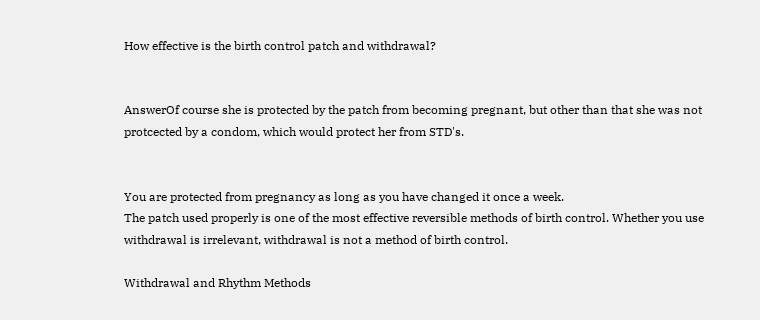How effective is the birth control patch and withdrawal?


AnswerOf course she is protected by the patch from becoming pregnant, but other than that she was not protcected by a condom, which would protect her from STD's.


You are protected from pregnancy as long as you have changed it once a week.
The patch used properly is one of the most effective reversible methods of birth control. Whether you use withdrawal is irrelevant, withdrawal is not a method of birth control.

Withdrawal and Rhythm Methods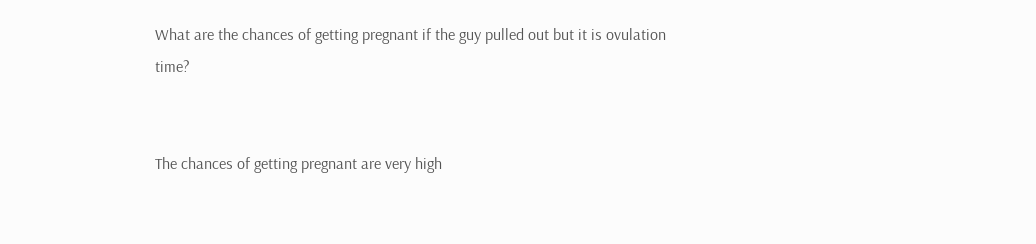What are the chances of getting pregnant if the guy pulled out but it is ovulation time?


The chances of getting pregnant are very high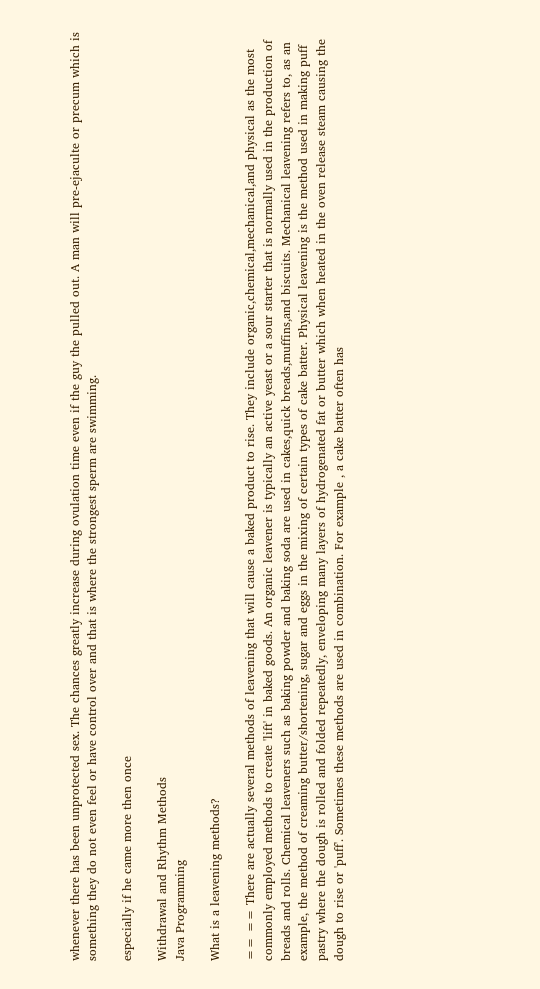whenever there has been unprotected sex. The chances greatly increase during ovulation time even if the guy the pulled out. A man will pre-ejaculte or precum which is something they do not even feel or have control over and that is where the strongest sperm are swimming.

especially if he came more then once

Withdrawal and Rhythm Methods
Java Programming

What is a leavening methods?

== == There are actually several methods of leavening that will cause a baked product to rise. They include organic,chemical,mechanical,and physical as the most commonly employed methods to create 'lift' in baked goods. An organic leavener is typically an active yeast or a sour starter that is normally used in the production of breads and rolls. Chemical leaveners such as baking powder and baking soda are used in cakes,quick breads,muffins,and biscuits. Mechanical leavening refers to, as an example, the method of creaming butter/shortening, sugar and eggs in the mixing of certain types of cake batter. Physical leavening is the method used in making puff pastry where the dough is rolled and folded repeatedly, enveloping many layers of hydrogenated fat or butter which when heated in the oven release steam causing the dough to rise or 'puff'. Sometimes these methods are used in combination. For example , a cake batter often has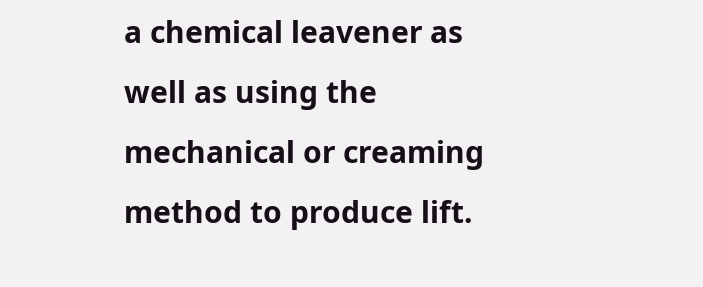a chemical leavener as well as using the mechanical or creaming method to produce lift.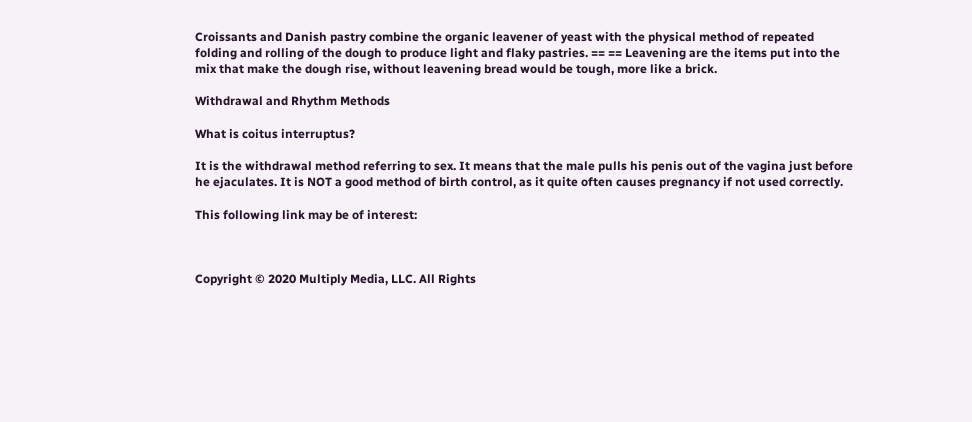Croissants and Danish pastry combine the organic leavener of yeast with the physical method of repeated folding and rolling of the dough to produce light and flaky pastries. == == Leavening are the items put into the mix that make the dough rise, without leavening bread would be tough, more like a brick.

Withdrawal and Rhythm Methods

What is coitus interruptus?

It is the withdrawal method referring to sex. It means that the male pulls his penis out of the vagina just before he ejaculates. It is NOT a good method of birth control, as it quite often causes pregnancy if not used correctly.

This following link may be of interest:



Copyright © 2020 Multiply Media, LLC. All Rights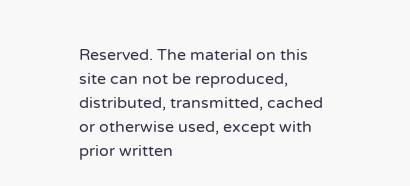Reserved. The material on this site can not be reproduced, distributed, transmitted, cached or otherwise used, except with prior written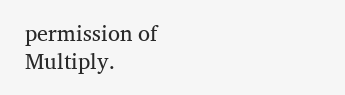permission of Multiply.